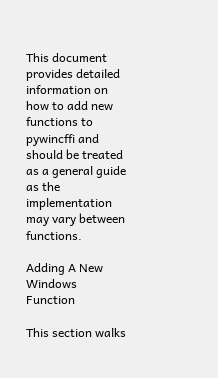This document provides detailed information on how to add new functions to pywincffi and should be treated as a general guide as the implementation may vary between functions.

Adding A New Windows Function

This section walks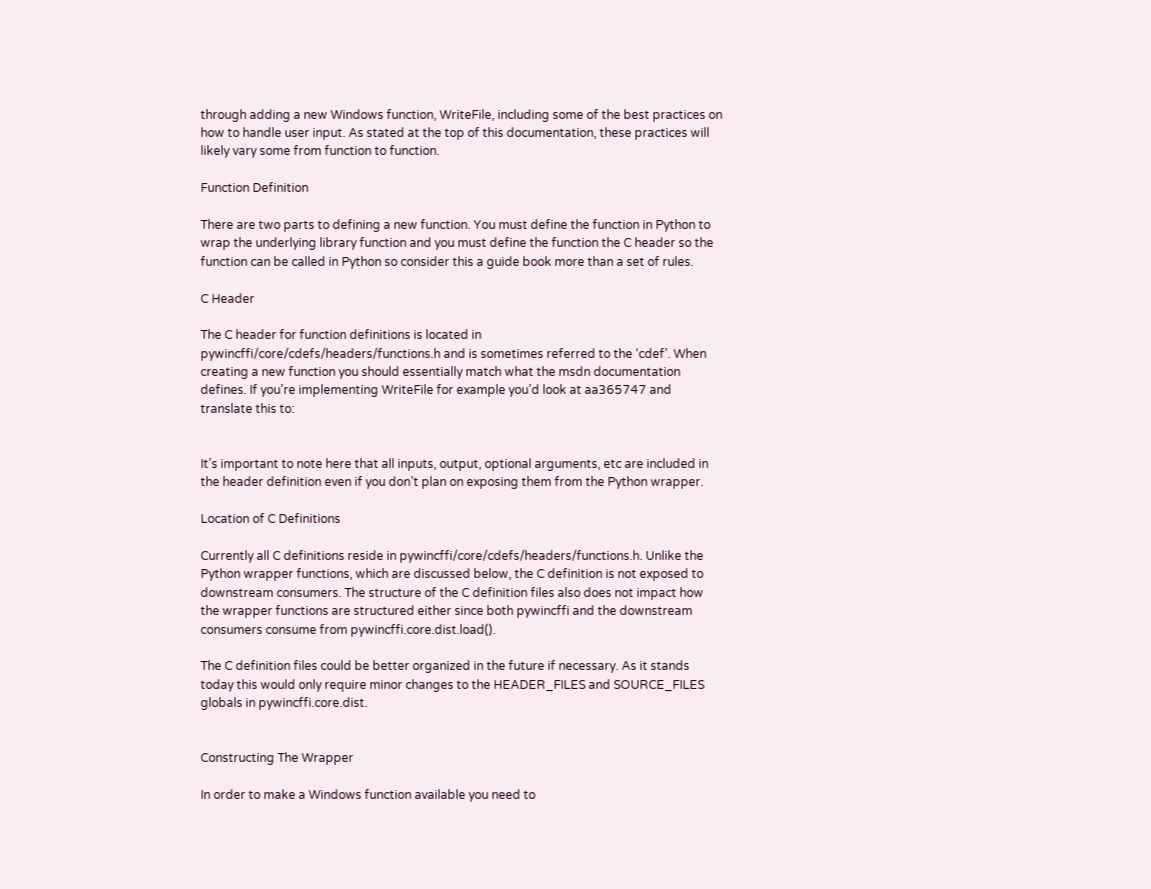through adding a new Windows function, WriteFile, including some of the best practices on how to handle user input. As stated at the top of this documentation, these practices will likely vary some from function to function.

Function Definition

There are two parts to defining a new function. You must define the function in Python to wrap the underlying library function and you must define the function the C header so the function can be called in Python so consider this a guide book more than a set of rules.

C Header

The C header for function definitions is located in pywincffi/core/cdefs/headers/functions.h and is sometimes referred to the ‘cdef’. When creating a new function you should essentially match what the msdn documentation defines. If you’re implementing WriteFile for example you’d look at aa365747 and translate this to:


It’s important to note here that all inputs, output, optional arguments, etc are included in the header definition even if you don’t plan on exposing them from the Python wrapper.

Location of C Definitions

Currently all C definitions reside in pywincffi/core/cdefs/headers/functions.h. Unlike the Python wrapper functions, which are discussed below, the C definition is not exposed to downstream consumers. The structure of the C definition files also does not impact how the wrapper functions are structured either since both pywincffi and the downstream consumers consume from pywincffi.core.dist.load().

The C definition files could be better organized in the future if necessary. As it stands today this would only require minor changes to the HEADER_FILES and SOURCE_FILES globals in pywincffi.core.dist.


Constructing The Wrapper

In order to make a Windows function available you need to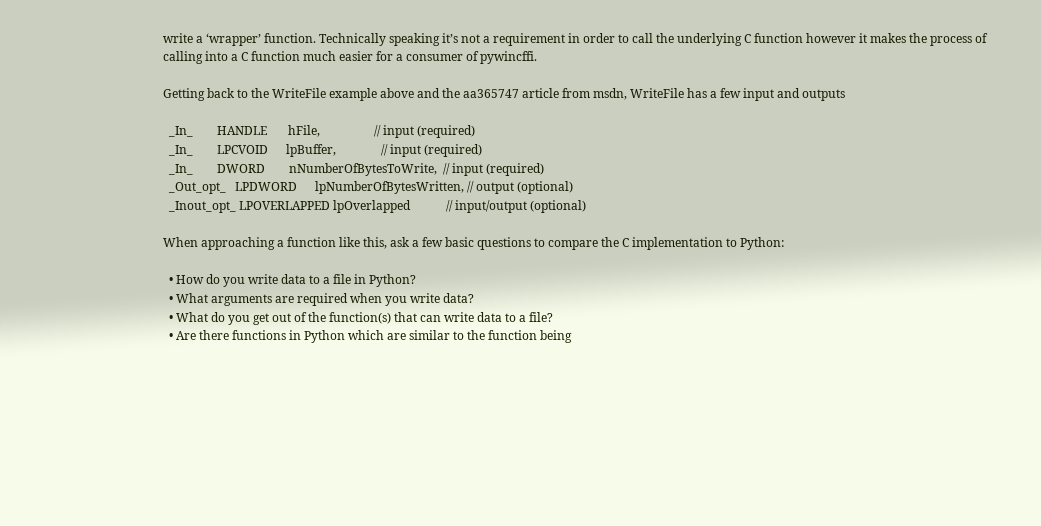write a ‘wrapper’ function. Technically speaking it’s not a requirement in order to call the underlying C function however it makes the process of calling into a C function much easier for a consumer of pywincffi.

Getting back to the WriteFile example above and the aa365747 article from msdn, WriteFile has a few input and outputs

  _In_        HANDLE       hFile,                  // input (required)
  _In_        LPCVOID      lpBuffer,               // input (required)
  _In_        DWORD        nNumberOfBytesToWrite,  // input (required)
  _Out_opt_   LPDWORD      lpNumberOfBytesWritten, // output (optional)
  _Inout_opt_ LPOVERLAPPED lpOverlapped            // input/output (optional)

When approaching a function like this, ask a few basic questions to compare the C implementation to Python:

  • How do you write data to a file in Python?
  • What arguments are required when you write data?
  • What do you get out of the function(s) that can write data to a file?
  • Are there functions in Python which are similar to the function being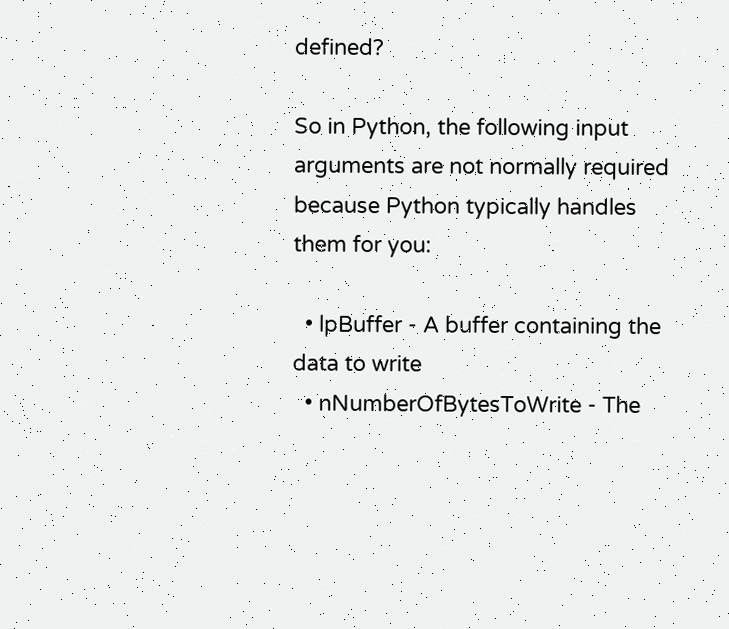defined?

So in Python, the following input arguments are not normally required because Python typically handles them for you:

  • lpBuffer - A buffer containing the data to write
  • nNumberOfBytesToWrite - The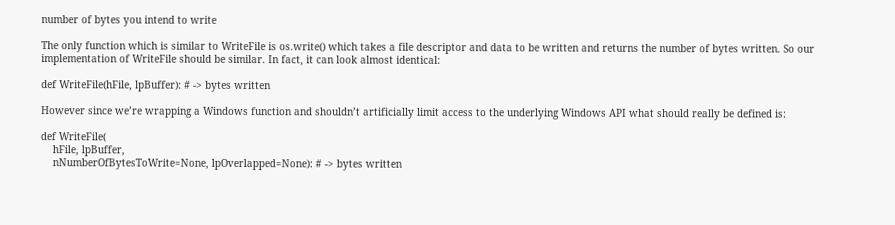number of bytes you intend to write

The only function which is similar to WriteFile is os.write() which takes a file descriptor and data to be written and returns the number of bytes written. So our implementation of WriteFile should be similar. In fact, it can look almost identical:

def WriteFile(hFile, lpBuffer): # -> bytes written

However since we’re wrapping a Windows function and shouldn’t artificially limit access to the underlying Windows API what should really be defined is:

def WriteFile(
    hFile, lpBuffer,
    nNumberOfBytesToWrite=None, lpOverlapped=None): # -> bytes written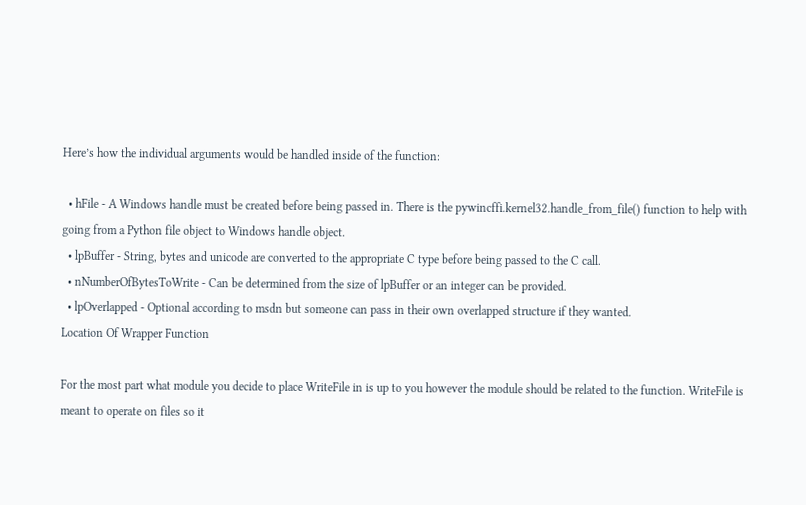Here’s how the individual arguments would be handled inside of the function:

  • hFile - A Windows handle must be created before being passed in. There is the pywincffi.kernel32.handle_from_file() function to help with going from a Python file object to Windows handle object.
  • lpBuffer - String, bytes and unicode are converted to the appropriate C type before being passed to the C call.
  • nNumberOfBytesToWrite - Can be determined from the size of lpBuffer or an integer can be provided.
  • lpOverlapped - Optional according to msdn but someone can pass in their own overlapped structure if they wanted.
Location Of Wrapper Function

For the most part what module you decide to place WriteFile in is up to you however the module should be related to the function. WriteFile is meant to operate on files so it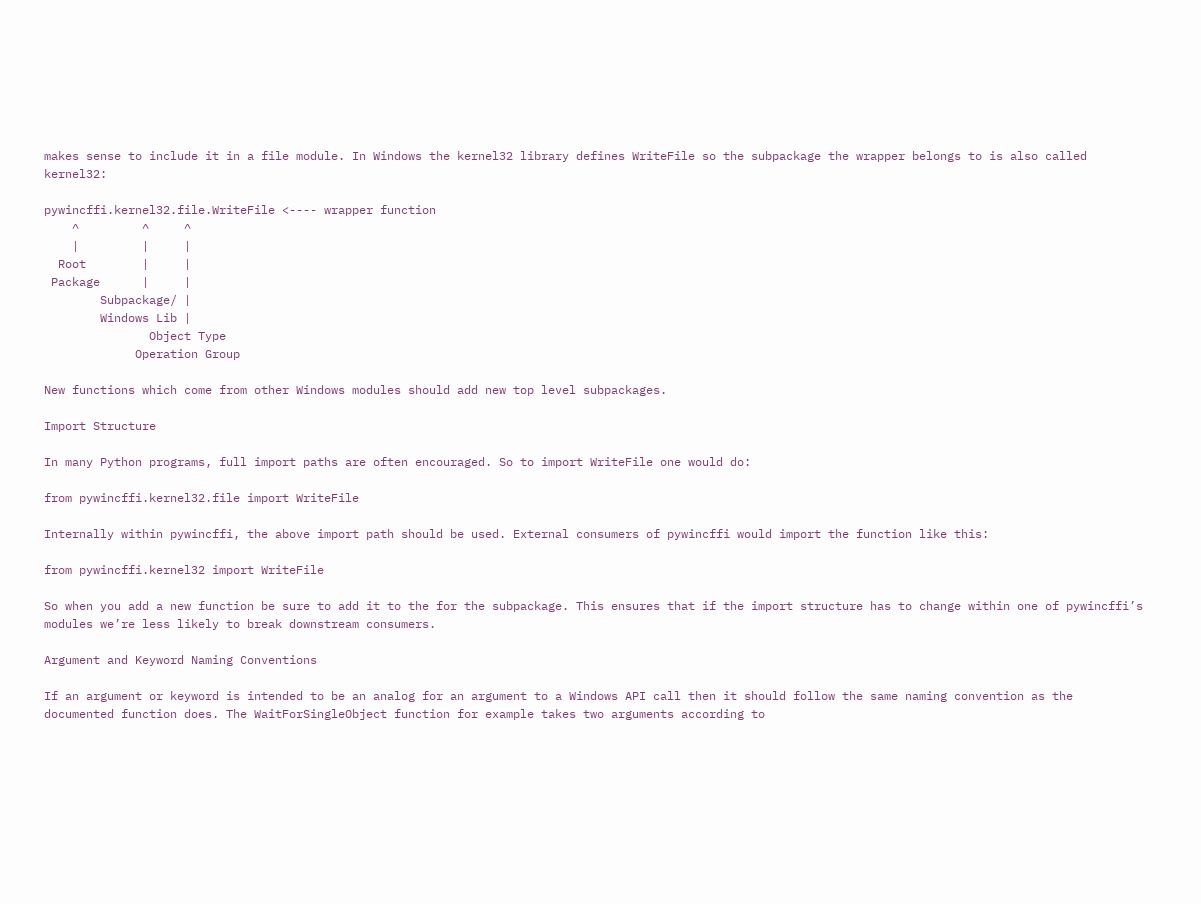makes sense to include it in a file module. In Windows the kernel32 library defines WriteFile so the subpackage the wrapper belongs to is also called kernel32:

pywincffi.kernel32.file.WriteFile <---- wrapper function
    ^         ^     ^
    |         |     |
  Root        |     |
 Package      |     |
        Subpackage/ |
        Windows Lib |
               Object Type
             Operation Group

New functions which come from other Windows modules should add new top level subpackages.

Import Structure

In many Python programs, full import paths are often encouraged. So to import WriteFile one would do:

from pywincffi.kernel32.file import WriteFile

Internally within pywincffi, the above import path should be used. External consumers of pywincffi would import the function like this:

from pywincffi.kernel32 import WriteFile

So when you add a new function be sure to add it to the for the subpackage. This ensures that if the import structure has to change within one of pywincffi’s modules we’re less likely to break downstream consumers.

Argument and Keyword Naming Conventions

If an argument or keyword is intended to be an analog for an argument to a Windows API call then it should follow the same naming convention as the documented function does. The WaitForSingleObject function for example takes two arguments according to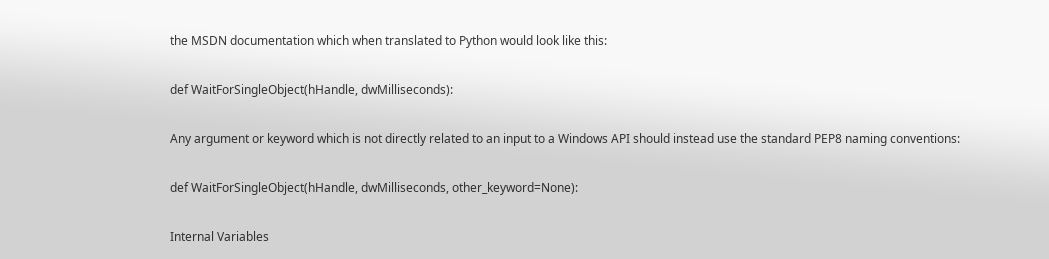the MSDN documentation which when translated to Python would look like this:

def WaitForSingleObject(hHandle, dwMilliseconds):

Any argument or keyword which is not directly related to an input to a Windows API should instead use the standard PEP8 naming conventions:

def WaitForSingleObject(hHandle, dwMilliseconds, other_keyword=None):

Internal Variables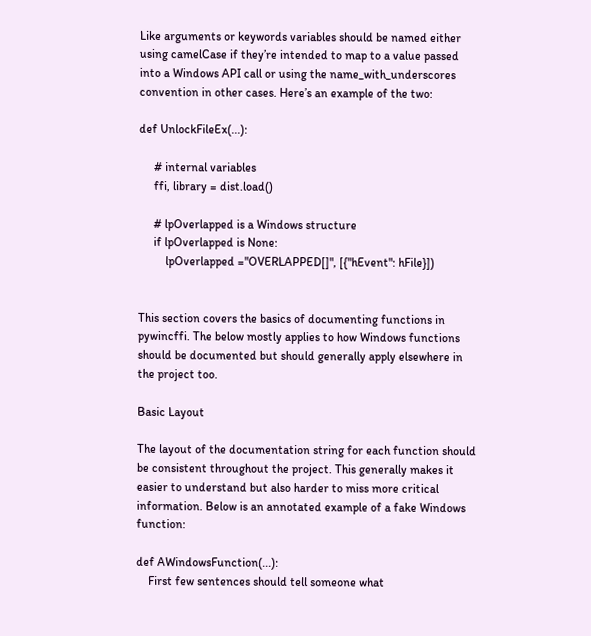Like arguments or keywords variables should be named either using camelCase if they’re intended to map to a value passed into a Windows API call or using the name_with_underscores convention in other cases. Here’s an example of the two:

def UnlockFileEx(...):

     # internal variables
     ffi, library = dist.load()

     # lpOverlapped is a Windows structure
     if lpOverlapped is None:
         lpOverlapped ="OVERLAPPED[]", [{"hEvent": hFile}])


This section covers the basics of documenting functions in pywincffi. The below mostly applies to how Windows functions should be documented but should generally apply elsewhere in the project too.

Basic Layout

The layout of the documentation string for each function should be consistent throughout the project. This generally makes it easier to understand but also harder to miss more critical information. Below is an annotated example of a fake Windows function:

def AWindowsFunction(...):
    First few sentences should tell someone what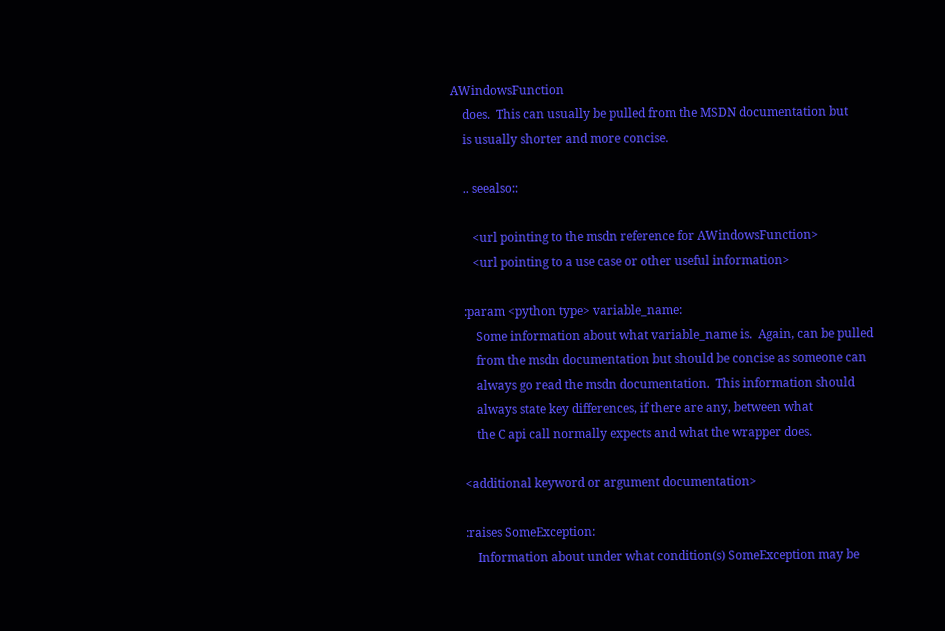AWindowsFunction
    does.  This can usually be pulled from the MSDN documentation but
    is usually shorter and more concise.

    .. seealso::

       <url pointing to the msdn reference for AWindowsFunction>
       <url pointing to a use case or other useful information>

    :param <python type> variable_name:
        Some information about what variable_name is.  Again, can be pulled
        from the msdn documentation but should be concise as someone can
        always go read the msdn documentation.  This information should
        always state key differences, if there are any, between what
        the C api call normally expects and what the wrapper does.

    <additional keyword or argument documentation>

    :raises SomeException:
        Information about under what condition(s) SomeException may be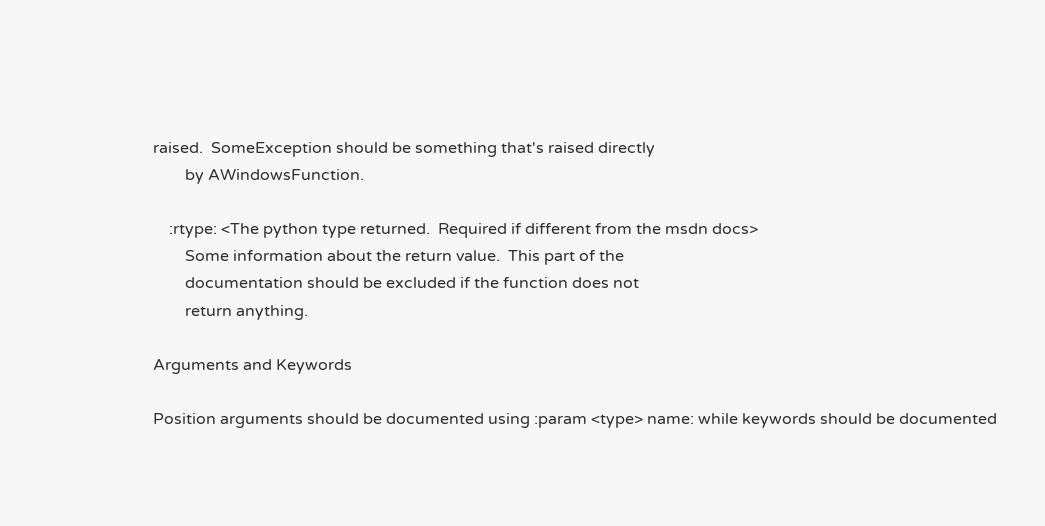raised.  SomeException should be something that's raised directly
        by AWindowsFunction.

    :rtype: <The python type returned.  Required if different from the msdn docs>
        Some information about the return value.  This part of the
        documentation should be excluded if the function does not
        return anything.

Arguments and Keywords

Position arguments should be documented using :param <type> name: while keywords should be documented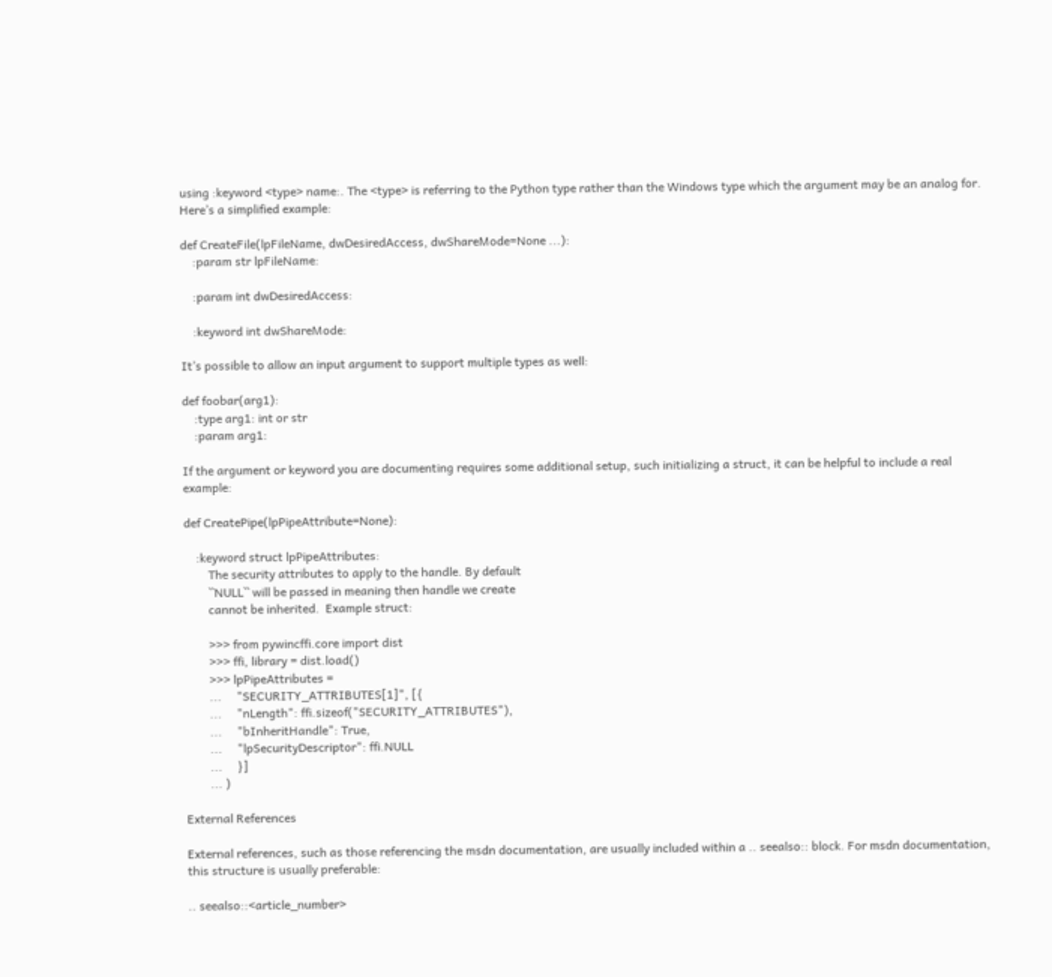using :keyword <type> name:. The <type> is referring to the Python type rather than the Windows type which the argument may be an analog for. Here’s a simplified example:

def CreateFile(lpFileName, dwDesiredAccess, dwShareMode=None ...):
    :param str lpFileName:

    :param int dwDesiredAccess:

    :keyword int dwShareMode:

It’s possible to allow an input argument to support multiple types as well:

def foobar(arg1):
    :type arg1: int or str
    :param arg1:

If the argument or keyword you are documenting requires some additional setup, such initializing a struct, it can be helpful to include a real example:

def CreatePipe(lpPipeAttribute=None):

    :keyword struct lpPipeAttributes:
        The security attributes to apply to the handle. By default
        ``NULL`` will be passed in meaning then handle we create
        cannot be inherited.  Example struct:

        >>> from pywincffi.core import dist
        >>> ffi, library = dist.load()
        >>> lpPipeAttributes =
        ...     "SECURITY_ATTRIBUTES[1]", [{
        ...     "nLength": ffi.sizeof("SECURITY_ATTRIBUTES"),
        ...     "bInheritHandle": True,
        ...     "lpSecurityDescriptor": ffi.NULL
        ...     }]
        ... )

External References

External references, such as those referencing the msdn documentation, are usually included within a .. seealso:: block. For msdn documentation, this structure is usually preferable:

.. seealso::<article_number>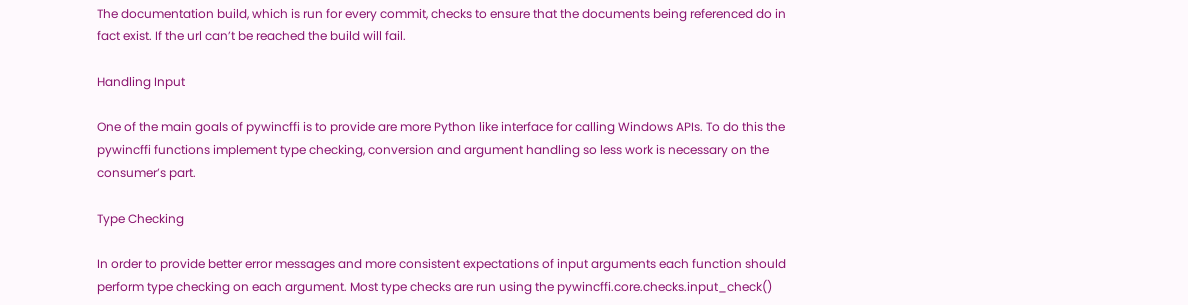The documentation build, which is run for every commit, checks to ensure that the documents being referenced do in fact exist. If the url can’t be reached the build will fail.

Handling Input

One of the main goals of pywincffi is to provide are more Python like interface for calling Windows APIs. To do this the pywincffi functions implement type checking, conversion and argument handling so less work is necessary on the consumer’s part.

Type Checking

In order to provide better error messages and more consistent expectations of input arguments each function should perform type checking on each argument. Most type checks are run using the pywincffi.core.checks.input_check()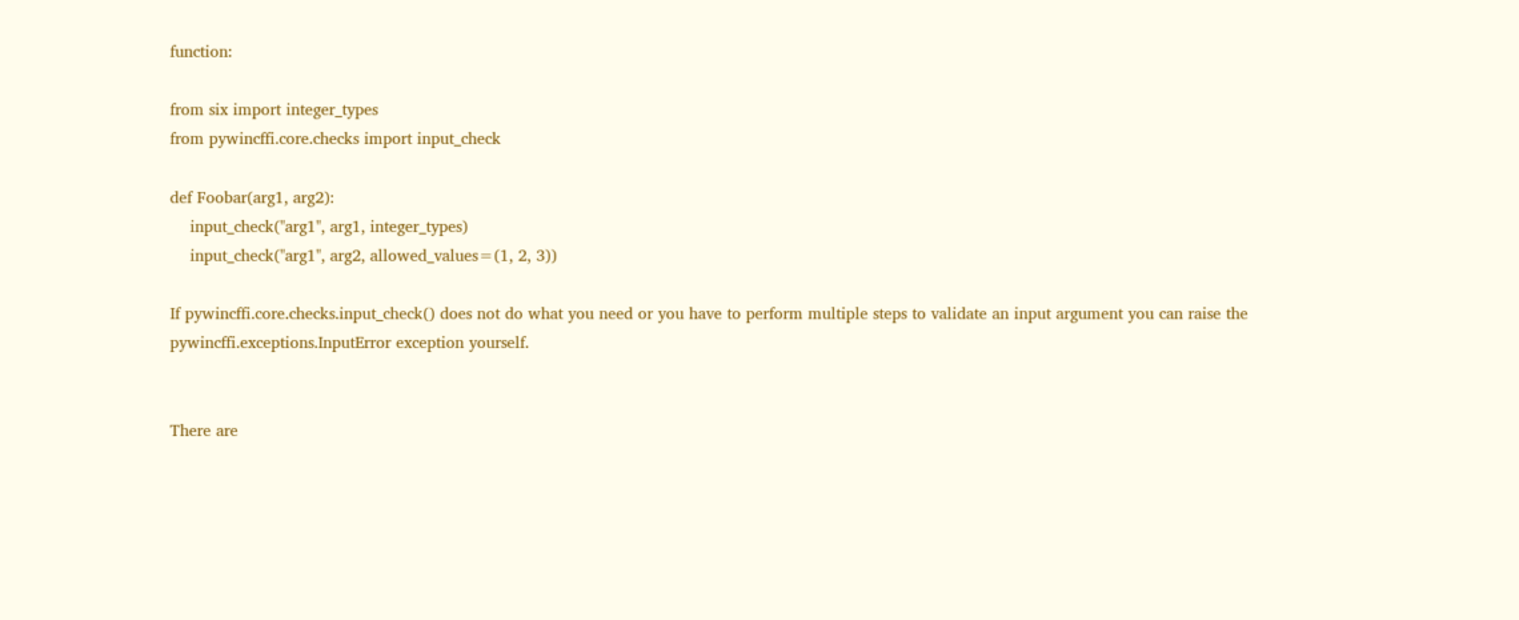function:

from six import integer_types
from pywincffi.core.checks import input_check

def Foobar(arg1, arg2):
    input_check("arg1", arg1, integer_types)
    input_check("arg1", arg2, allowed_values=(1, 2, 3))

If pywincffi.core.checks.input_check() does not do what you need or you have to perform multiple steps to validate an input argument you can raise the pywincffi.exceptions.InputError exception yourself.


There are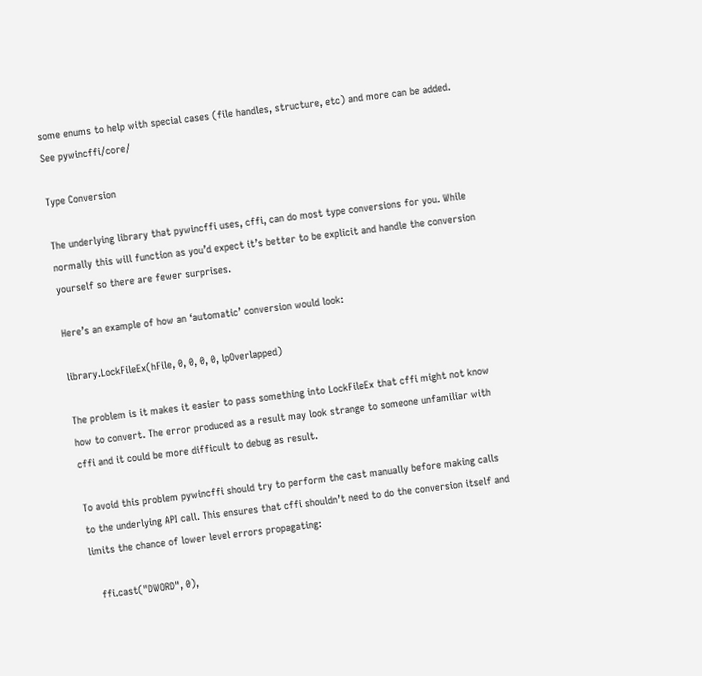some enums to help with special cases (file handles, structure, etc) and more can be added. See pywincffi/core/

Type Conversion

The underlying library that pywincffi uses, cffi, can do most type conversions for you. While normally this will function as you’d expect it’s better to be explicit and handle the conversion yourself so there are fewer surprises.

Here’s an example of how an ‘automatic’ conversion would look:

library.LockFileEx(hFile, 0, 0, 0, 0, lpOverlapped)

The problem is it makes it easier to pass something into LockFileEx that cffi might not know how to convert. The error produced as a result may look strange to someone unfamiliar with cffi and it could be more difficult to debug as result.

To avoid this problem pywincffi should try to perform the cast manually before making calls to the underlying API call. This ensures that cffi shouldn’t need to do the conversion itself and limits the chance of lower level errors propagating:

   ffi.cast("DWORD", 0),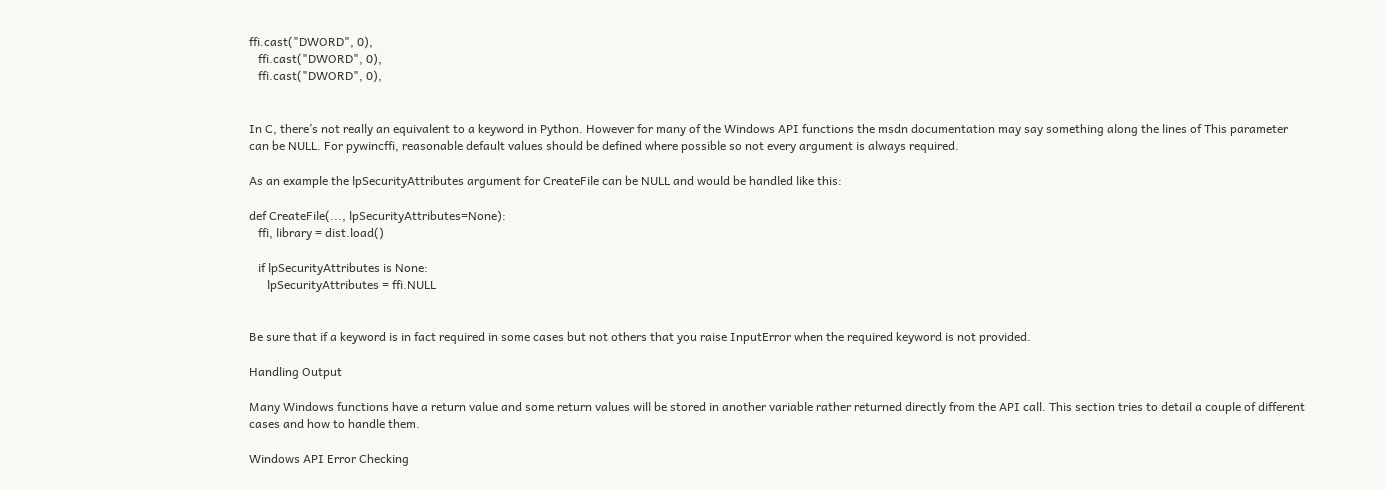ffi.cast("DWORD", 0),
   ffi.cast("DWORD", 0),
   ffi.cast("DWORD", 0),


In C, there’s not really an equivalent to a keyword in Python. However for many of the Windows API functions the msdn documentation may say something along the lines of This parameter can be NULL. For pywincffi, reasonable default values should be defined where possible so not every argument is always required.

As an example the lpSecurityAttributes argument for CreateFile can be NULL and would be handled like this:

def CreateFile(..., lpSecurityAttributes=None):
   ffi, library = dist.load()

   if lpSecurityAttributes is None:
      lpSecurityAttributes = ffi.NULL


Be sure that if a keyword is in fact required in some cases but not others that you raise InputError when the required keyword is not provided.

Handling Output

Many Windows functions have a return value and some return values will be stored in another variable rather returned directly from the API call. This section tries to detail a couple of different cases and how to handle them.

Windows API Error Checking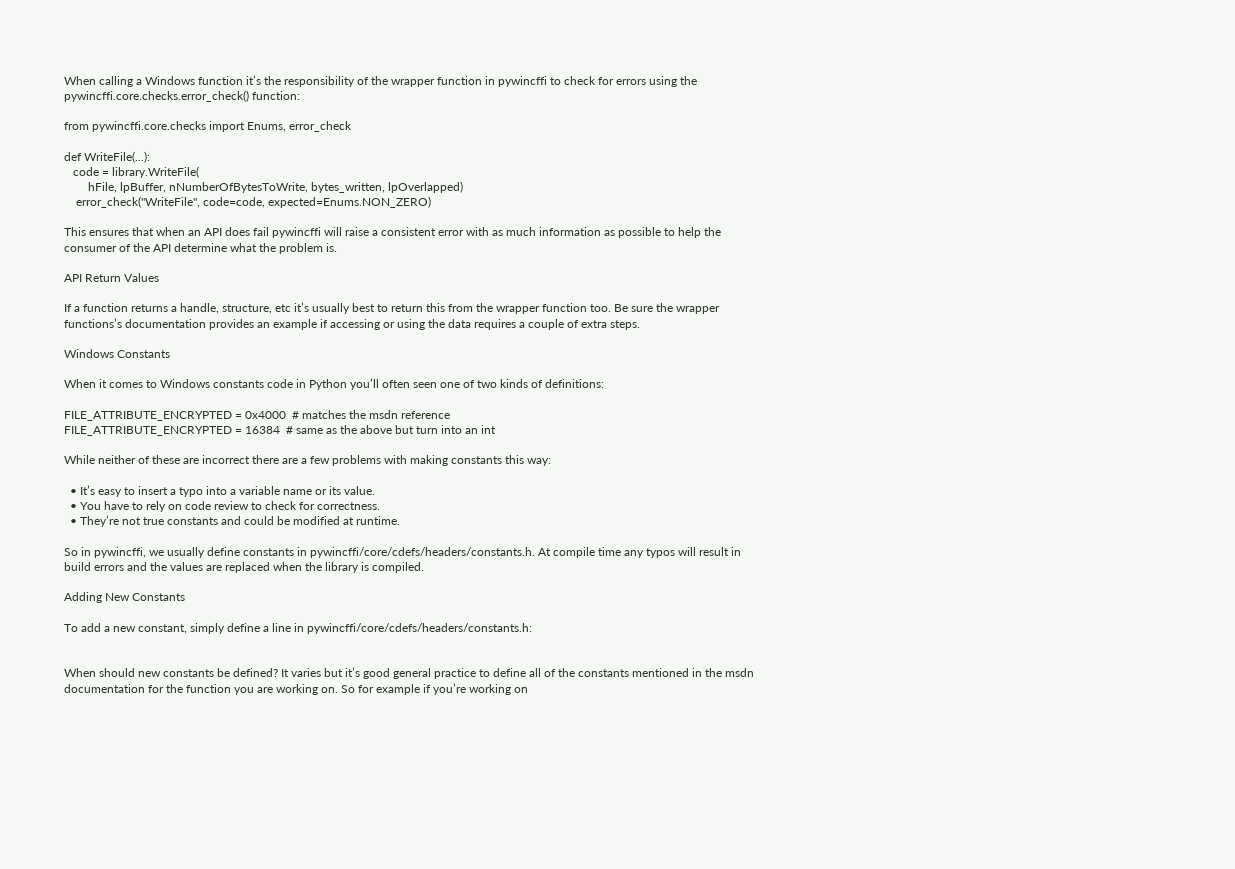When calling a Windows function it’s the responsibility of the wrapper function in pywincffi to check for errors using the pywincffi.core.checks.error_check() function:

from pywincffi.core.checks import Enums, error_check

def WriteFile(...):
   code = library.WriteFile(
        hFile, lpBuffer, nNumberOfBytesToWrite, bytes_written, lpOverlapped)
    error_check("WriteFile", code=code, expected=Enums.NON_ZERO)

This ensures that when an API does fail pywincffi will raise a consistent error with as much information as possible to help the consumer of the API determine what the problem is.

API Return Values

If a function returns a handle, structure, etc it’s usually best to return this from the wrapper function too. Be sure the wrapper functions’s documentation provides an example if accessing or using the data requires a couple of extra steps.

Windows Constants

When it comes to Windows constants code in Python you’ll often seen one of two kinds of definitions:

FILE_ATTRIBUTE_ENCRYPTED = 0x4000  # matches the msdn reference
FILE_ATTRIBUTE_ENCRYPTED = 16384  # same as the above but turn into an int

While neither of these are incorrect there are a few problems with making constants this way:

  • It’s easy to insert a typo into a variable name or its value.
  • You have to rely on code review to check for correctness.
  • They’re not true constants and could be modified at runtime.

So in pywincffi, we usually define constants in pywincffi/core/cdefs/headers/constants.h. At compile time any typos will result in build errors and the values are replaced when the library is compiled.

Adding New Constants

To add a new constant, simply define a line in pywincffi/core/cdefs/headers/constants.h:


When should new constants be defined? It varies but it’s good general practice to define all of the constants mentioned in the msdn documentation for the function you are working on. So for example if you’re working on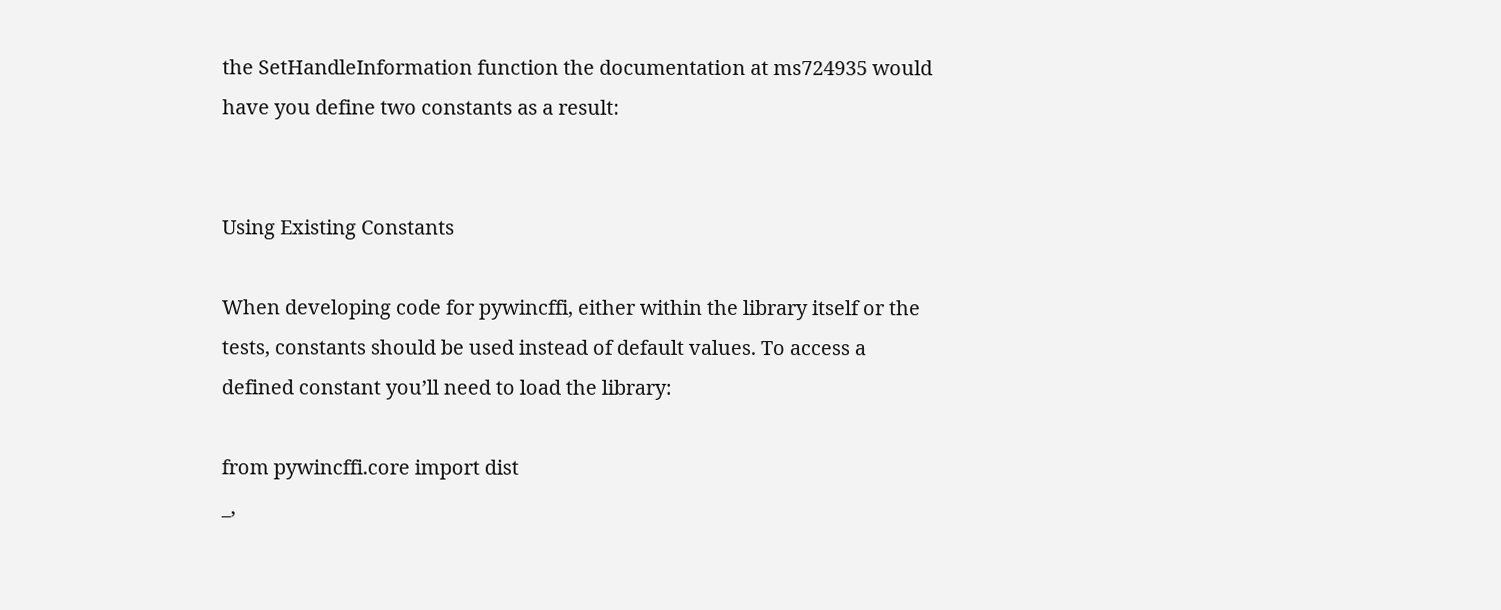the SetHandleInformation function the documentation at ms724935 would have you define two constants as a result:


Using Existing Constants

When developing code for pywincffi, either within the library itself or the tests, constants should be used instead of default values. To access a defined constant you’ll need to load the library:

from pywincffi.core import dist
_,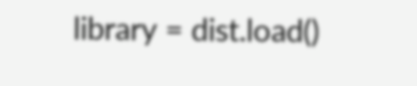library = dist.load()